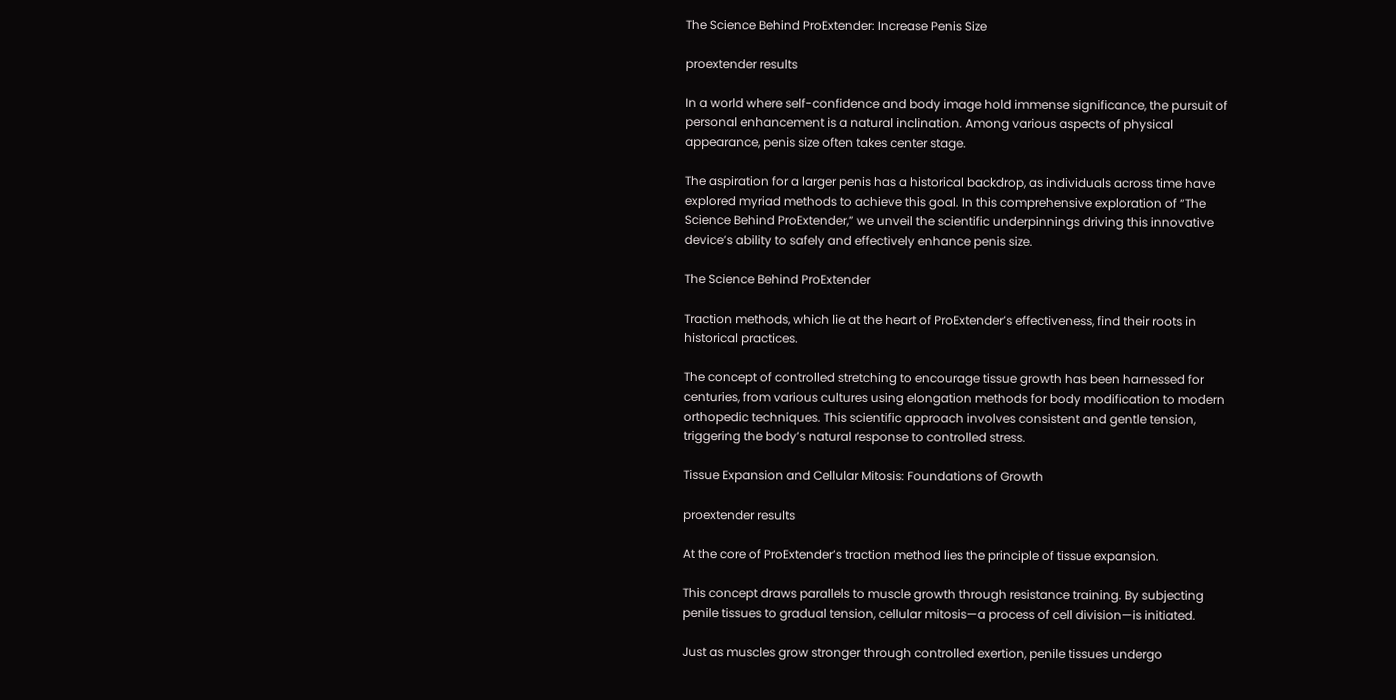The Science Behind ProExtender: Increase Penis Size

proextender results

In a world where self-confidence and body image hold immense significance, the pursuit of personal enhancement is a natural inclination. Among various aspects of physical appearance, penis size often takes center stage.

The aspiration for a larger penis has a historical backdrop, as individuals across time have explored myriad methods to achieve this goal. In this comprehensive exploration of “The Science Behind ProExtender,” we unveil the scientific underpinnings driving this innovative device’s ability to safely and effectively enhance penis size.

The Science Behind ProExtender

Traction methods, which lie at the heart of ProExtender’s effectiveness, find their roots in historical practices.

The concept of controlled stretching to encourage tissue growth has been harnessed for centuries, from various cultures using elongation methods for body modification to modern orthopedic techniques. This scientific approach involves consistent and gentle tension, triggering the body’s natural response to controlled stress.

Tissue Expansion and Cellular Mitosis: Foundations of Growth

proextender results

At the core of ProExtender’s traction method lies the principle of tissue expansion.

This concept draws parallels to muscle growth through resistance training. By subjecting penile tissues to gradual tension, cellular mitosis—a process of cell division—is initiated.

Just as muscles grow stronger through controlled exertion, penile tissues undergo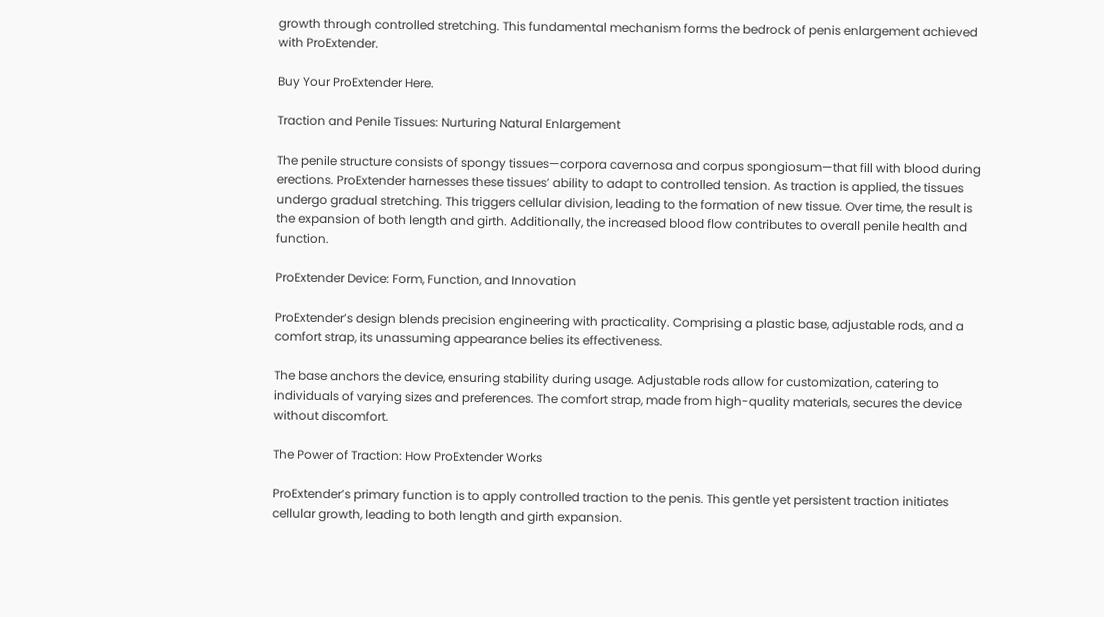growth through controlled stretching. This fundamental mechanism forms the bedrock of penis enlargement achieved with ProExtender.

Buy Your ProExtender Here.

Traction and Penile Tissues: Nurturing Natural Enlargement

The penile structure consists of spongy tissues—corpora cavernosa and corpus spongiosum—that fill with blood during erections. ProExtender harnesses these tissues’ ability to adapt to controlled tension. As traction is applied, the tissues undergo gradual stretching. This triggers cellular division, leading to the formation of new tissue. Over time, the result is the expansion of both length and girth. Additionally, the increased blood flow contributes to overall penile health and function.

ProExtender Device: Form, Function, and Innovation

ProExtender’s design blends precision engineering with practicality. Comprising a plastic base, adjustable rods, and a comfort strap, its unassuming appearance belies its effectiveness.

The base anchors the device, ensuring stability during usage. Adjustable rods allow for customization, catering to individuals of varying sizes and preferences. The comfort strap, made from high-quality materials, secures the device without discomfort.

The Power of Traction: How ProExtender Works

ProExtender’s primary function is to apply controlled traction to the penis. This gentle yet persistent traction initiates cellular growth, leading to both length and girth expansion.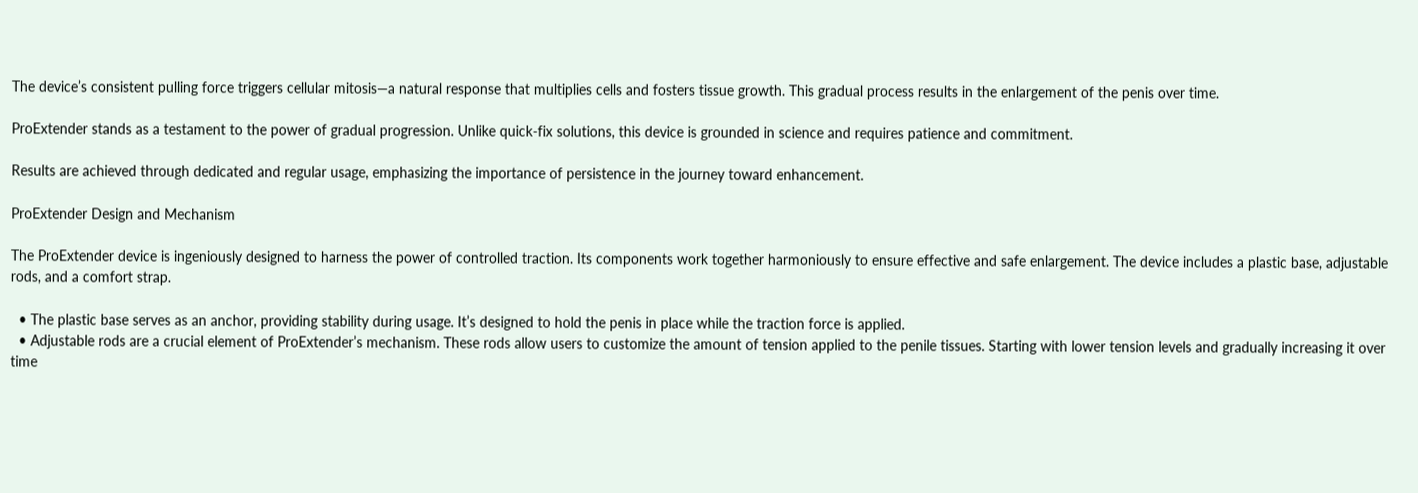The device’s consistent pulling force triggers cellular mitosis—a natural response that multiplies cells and fosters tissue growth. This gradual process results in the enlargement of the penis over time.

ProExtender stands as a testament to the power of gradual progression. Unlike quick-fix solutions, this device is grounded in science and requires patience and commitment.

Results are achieved through dedicated and regular usage, emphasizing the importance of persistence in the journey toward enhancement.

ProExtender Design and Mechanism

The ProExtender device is ingeniously designed to harness the power of controlled traction. Its components work together harmoniously to ensure effective and safe enlargement. The device includes a plastic base, adjustable rods, and a comfort strap.

  • The plastic base serves as an anchor, providing stability during usage. It’s designed to hold the penis in place while the traction force is applied.
  • Adjustable rods are a crucial element of ProExtender’s mechanism. These rods allow users to customize the amount of tension applied to the penile tissues. Starting with lower tension levels and gradually increasing it over time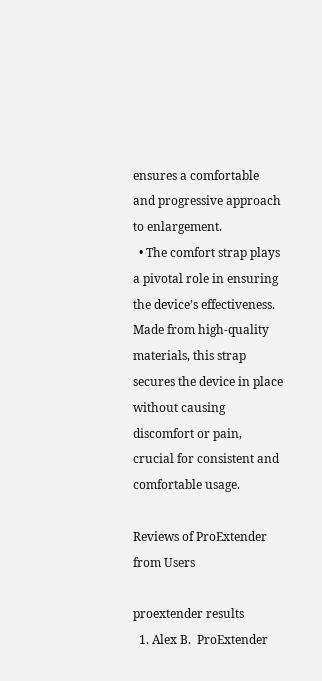ensures a comfortable and progressive approach to enlargement.
  • The comfort strap plays a pivotal role in ensuring the device’s effectiveness. Made from high-quality materials, this strap secures the device in place without causing discomfort or pain, crucial for consistent and comfortable usage.

Reviews of ProExtender from Users

proextender results
  1. Alex B.  ProExtender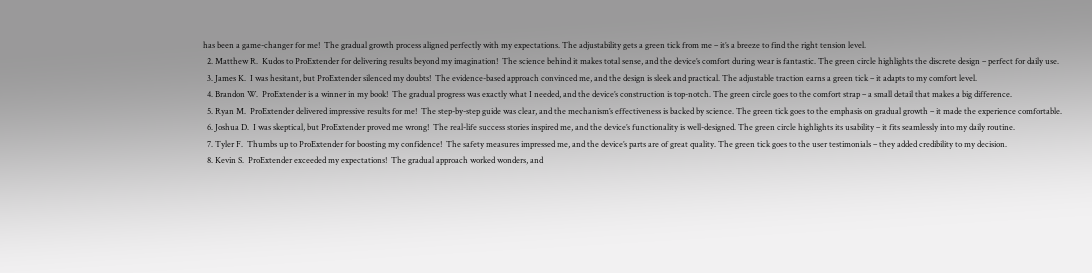has been a game-changer for me!  The gradual growth process aligned perfectly with my expectations. The adjustability gets a green tick from me – it’s a breeze to find the right tension level.
  2. Matthew R.  Kudos to ProExtender for delivering results beyond my imagination!  The science behind it makes total sense, and the device’s comfort during wear is fantastic. The green circle highlights the discrete design – perfect for daily use.
  3. James K.  I was hesitant, but ProExtender silenced my doubts!  The evidence-based approach convinced me, and the design is sleek and practical. The adjustable traction earns a green tick – it adapts to my comfort level.
  4. Brandon W.  ProExtender is a winner in my book!  The gradual progress was exactly what I needed, and the device’s construction is top-notch. The green circle goes to the comfort strap – a small detail that makes a big difference.
  5. Ryan M.  ProExtender delivered impressive results for me!  The step-by-step guide was clear, and the mechanism’s effectiveness is backed by science. The green tick goes to the emphasis on gradual growth – it made the experience comfortable.
  6. Joshua D.  I was skeptical, but ProExtender proved me wrong!  The real-life success stories inspired me, and the device’s functionality is well-designed. The green circle highlights its usability – it fits seamlessly into my daily routine.
  7. Tyler F.  Thumbs up to ProExtender for boosting my confidence!  The safety measures impressed me, and the device’s parts are of great quality. The green tick goes to the user testimonials – they added credibility to my decision.
  8. Kevin S.  ProExtender exceeded my expectations!  The gradual approach worked wonders, and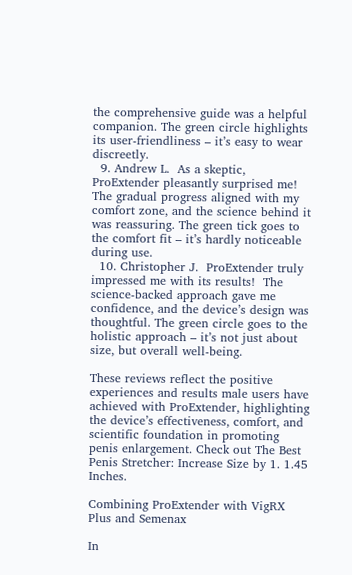the comprehensive guide was a helpful companion. The green circle highlights its user-friendliness – it’s easy to wear discreetly.
  9. Andrew L.  As a skeptic, ProExtender pleasantly surprised me!  The gradual progress aligned with my comfort zone, and the science behind it was reassuring. The green tick goes to the comfort fit – it’s hardly noticeable during use.
  10. Christopher J.  ProExtender truly impressed me with its results!  The science-backed approach gave me confidence, and the device’s design was thoughtful. The green circle goes to the holistic approach – it’s not just about size, but overall well-being.

These reviews reflect the positive experiences and results male users have achieved with ProExtender, highlighting the device’s effectiveness, comfort, and scientific foundation in promoting penis enlargement. Check out The Best Penis Stretcher: Increase Size by 1. 1.45 Inches.

Combining ProExtender with VigRX Plus and Semenax

In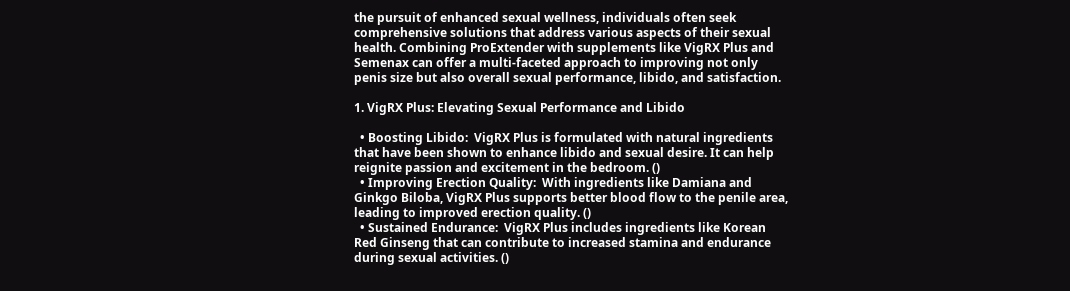the pursuit of enhanced sexual wellness, individuals often seek comprehensive solutions that address various aspects of their sexual health. Combining ProExtender with supplements like VigRX Plus and Semenax can offer a multi-faceted approach to improving not only penis size but also overall sexual performance, libido, and satisfaction.

1. VigRX Plus: Elevating Sexual Performance and Libido

  • Boosting Libido:  VigRX Plus is formulated with natural ingredients that have been shown to enhance libido and sexual desire. It can help reignite passion and excitement in the bedroom. ()
  • Improving Erection Quality:  With ingredients like Damiana and Ginkgo Biloba, VigRX Plus supports better blood flow to the penile area, leading to improved erection quality. ()
  • Sustained Endurance:  VigRX Plus includes ingredients like Korean Red Ginseng that can contribute to increased stamina and endurance during sexual activities. ()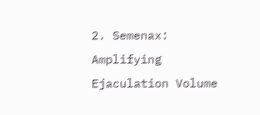2. Semenax: Amplifying Ejaculation Volume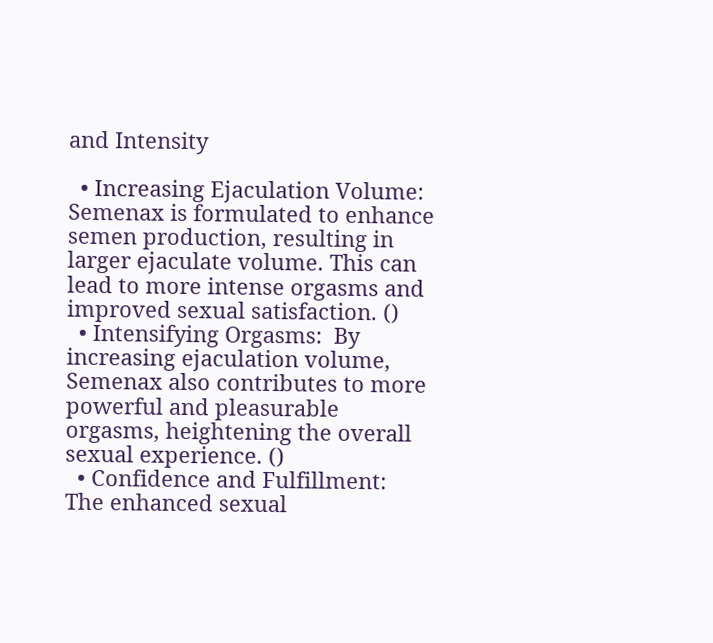and Intensity

  • Increasing Ejaculation Volume:  Semenax is formulated to enhance semen production, resulting in larger ejaculate volume. This can lead to more intense orgasms and improved sexual satisfaction. ()
  • Intensifying Orgasms:  By increasing ejaculation volume, Semenax also contributes to more powerful and pleasurable orgasms, heightening the overall sexual experience. ()
  • Confidence and Fulfillment:  The enhanced sexual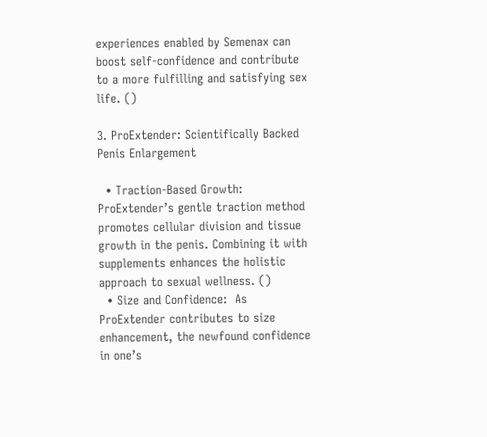experiences enabled by Semenax can boost self-confidence and contribute to a more fulfilling and satisfying sex life. ()

3. ProExtender: Scientifically Backed Penis Enlargement

  • Traction-Based Growth:  ProExtender’s gentle traction method promotes cellular division and tissue growth in the penis. Combining it with supplements enhances the holistic approach to sexual wellness. ()
  • Size and Confidence:  As ProExtender contributes to size enhancement, the newfound confidence in one’s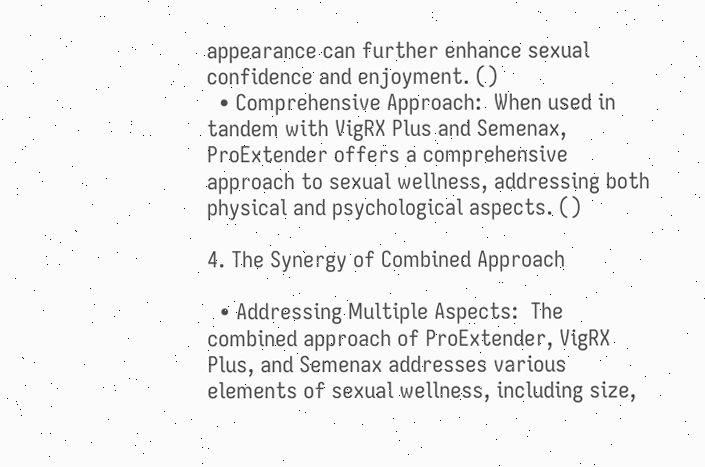appearance can further enhance sexual confidence and enjoyment. ()
  • Comprehensive Approach:  When used in tandem with VigRX Plus and Semenax, ProExtender offers a comprehensive approach to sexual wellness, addressing both physical and psychological aspects. ()

4. The Synergy of Combined Approach

  • Addressing Multiple Aspects:  The combined approach of ProExtender, VigRX Plus, and Semenax addresses various elements of sexual wellness, including size,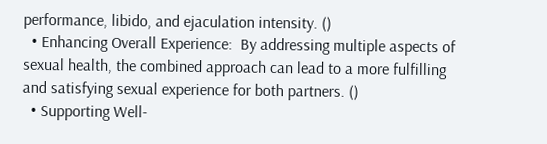performance, libido, and ejaculation intensity. ()
  • Enhancing Overall Experience:  By addressing multiple aspects of sexual health, the combined approach can lead to a more fulfilling and satisfying sexual experience for both partners. ()
  • Supporting Well-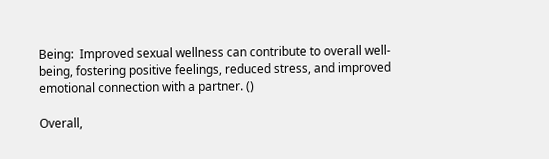Being:  Improved sexual wellness can contribute to overall well-being, fostering positive feelings, reduced stress, and improved emotional connection with a partner. ()

Overall,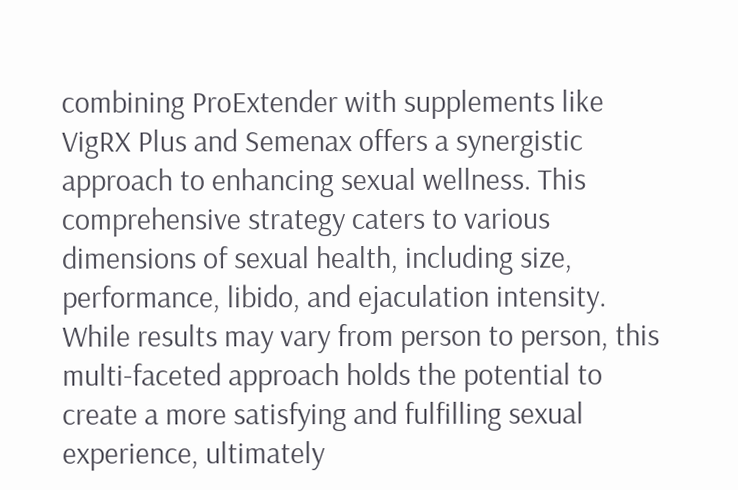combining ProExtender with supplements like VigRX Plus and Semenax offers a synergistic approach to enhancing sexual wellness. This comprehensive strategy caters to various dimensions of sexual health, including size, performance, libido, and ejaculation intensity. While results may vary from person to person, this multi-faceted approach holds the potential to create a more satisfying and fulfilling sexual experience, ultimately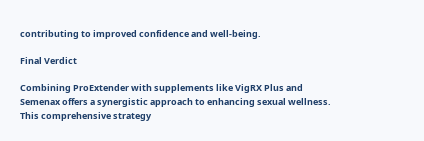contributing to improved confidence and well-being.

Final Verdict

Combining ProExtender with supplements like VigRX Plus and Semenax offers a synergistic approach to enhancing sexual wellness. This comprehensive strategy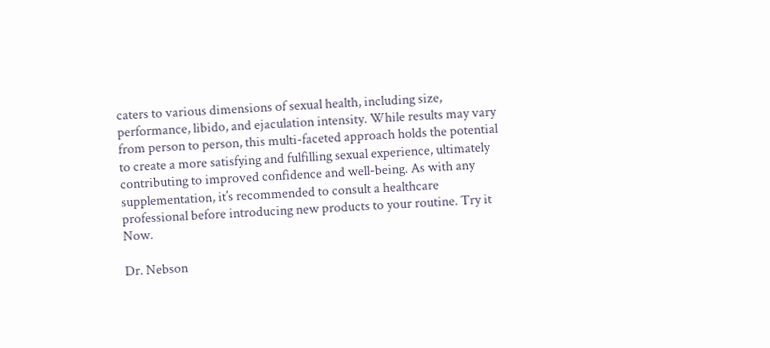caters to various dimensions of sexual health, including size, performance, libido, and ejaculation intensity. While results may vary from person to person, this multi-faceted approach holds the potential to create a more satisfying and fulfilling sexual experience, ultimately contributing to improved confidence and well-being. As with any supplementation, it’s recommended to consult a healthcare professional before introducing new products to your routine. Try it Now.

Dr. Nebson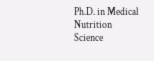Ph.D. in Medical Nutrition Science